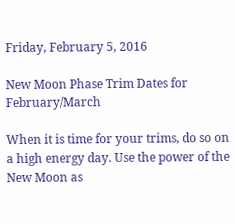Friday, February 5, 2016

New Moon Phase Trim Dates for February/March

When it is time for your trims, do so on a high energy day. Use the power of the New Moon as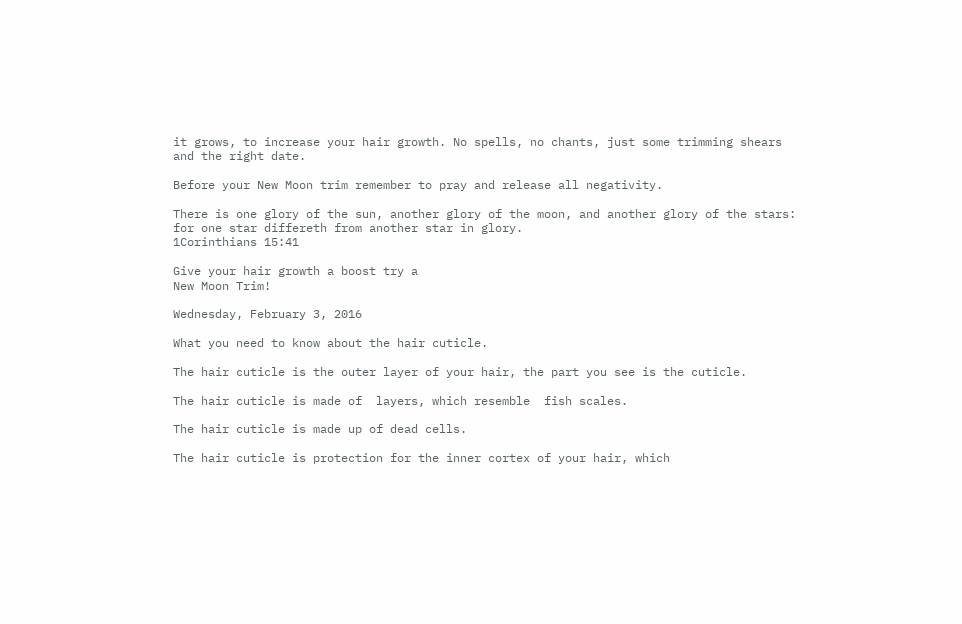it grows, to increase your hair growth. No spells, no chants, just some trimming shears and the right date.

Before your New Moon trim remember to pray and release all negativity.

There is one glory of the sun, another glory of the moon, and another glory of the stars: for one star differeth from another star in glory.
1Corinthians 15:41

Give your hair growth a boost try a
New Moon Trim!

Wednesday, February 3, 2016

What you need to know about the hair cuticle.

The hair cuticle is the outer layer of your hair, the part you see is the cuticle.

The hair cuticle is made of  layers, which resemble  fish scales.

The hair cuticle is made up of dead cells.

The hair cuticle is protection for the inner cortex of your hair, which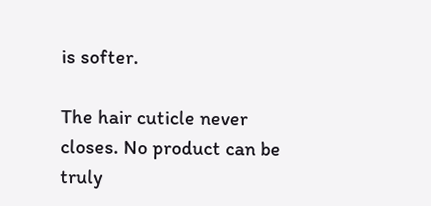is softer.

The hair cuticle never closes. No product can be truly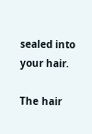sealed into your hair.

The hair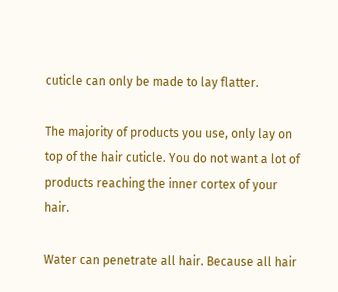cuticle can only be made to lay flatter.

The majority of products you use, only lay on top of the hair cuticle. You do not want a lot of products reaching the inner cortex of your hair.

Water can penetrate all hair. Because all hair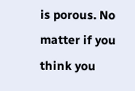is porous. No matter if you think you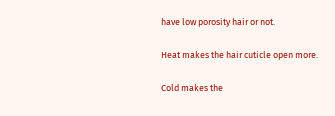have low porosity hair or not.

Heat makes the hair cuticle open more.

Cold makes the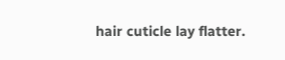hair cuticle lay flatter.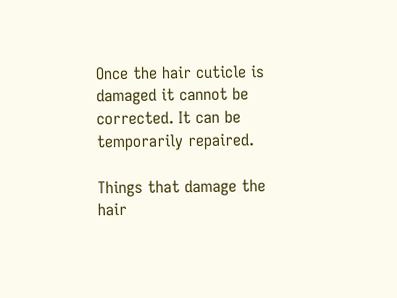Once the hair cuticle is damaged it cannot be corrected. It can be temporarily repaired.

Things that damage the hair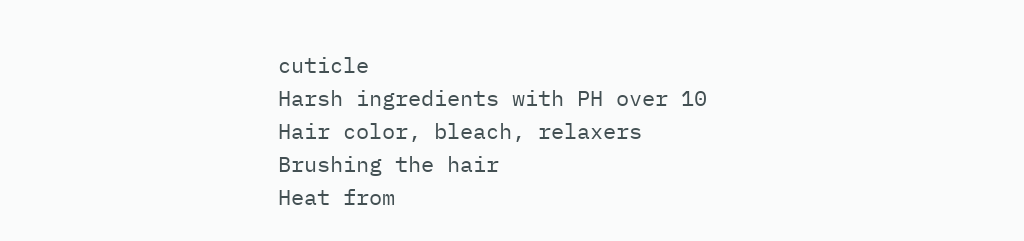cuticle
Harsh ingredients with PH over 10
Hair color, bleach, relaxers
Brushing the hair
Heat from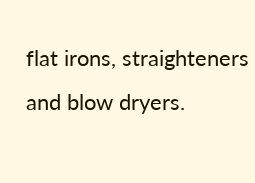flat irons, straighteners and blow dryers.